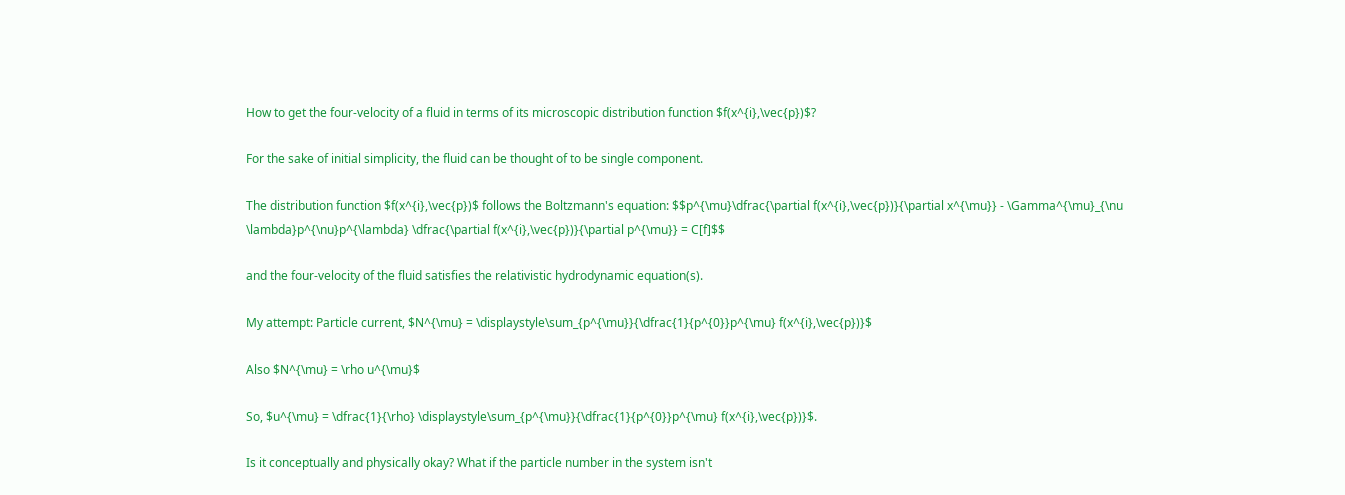How to get the four-velocity of a fluid in terms of its microscopic distribution function $f(x^{i},\vec{p})$?

For the sake of initial simplicity, the fluid can be thought of to be single component.

The distribution function $f(x^{i},\vec{p})$ follows the Boltzmann's equation: $$p^{\mu}\dfrac{\partial f(x^{i},\vec{p})}{\partial x^{\mu}} - \Gamma^{\mu}_{\nu \lambda}p^{\nu}p^{\lambda} \dfrac{\partial f(x^{i},\vec{p})}{\partial p^{\mu}} = C[f]$$

and the four-velocity of the fluid satisfies the relativistic hydrodynamic equation(s).

My attempt: Particle current, $N^{\mu} = \displaystyle\sum_{p^{\mu}}{\dfrac{1}{p^{0}}p^{\mu} f(x^{i},\vec{p})}$

Also $N^{\mu} = \rho u^{\mu}$

So, $u^{\mu} = \dfrac{1}{\rho} \displaystyle\sum_{p^{\mu}}{\dfrac{1}{p^{0}}p^{\mu} f(x^{i},\vec{p})}$.

Is it conceptually and physically okay? What if the particle number in the system isn't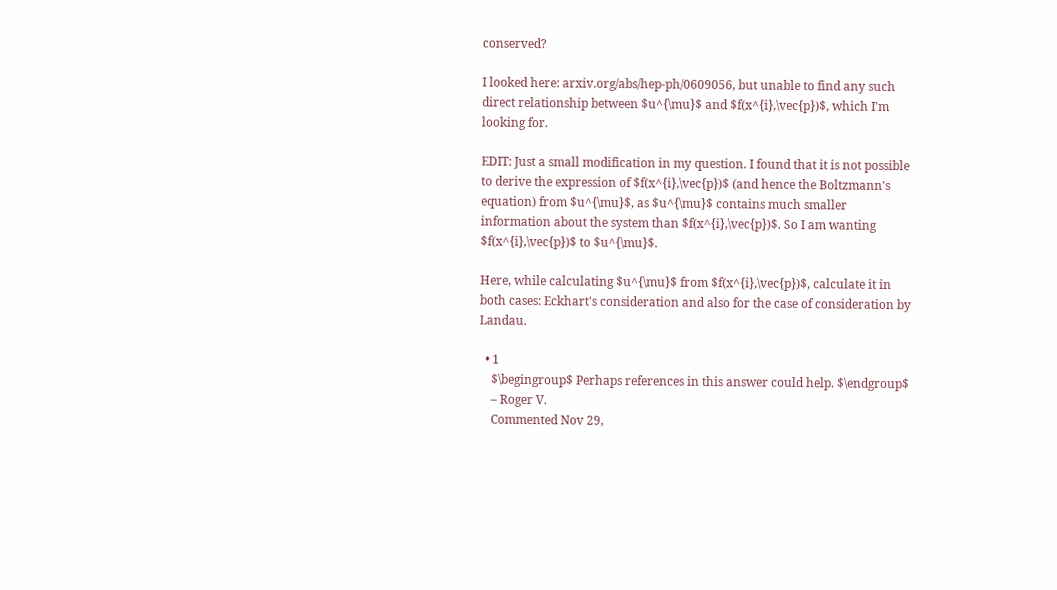conserved?

I looked here: arxiv.org/abs/hep-ph/0609056, but unable to find any such direct relationship between $u^{\mu}$ and $f(x^{i},\vec{p})$, which I'm looking for.

EDIT: Just a small modification in my question. I found that it is not possible to derive the expression of $f(x^{i},\vec{p})$ (and hence the Boltzmann's equation) from $u^{\mu}$, as $u^{\mu}$ contains much smaller information about the system than $f(x^{i},\vec{p})$. So I am wanting $f(x^{i},\vec{p})$ to $u^{\mu}$.

Here, while calculating $u^{\mu}$ from $f(x^{i},\vec{p})$, calculate it in both cases: Eckhart's consideration and also for the case of consideration by Landau.

  • 1
    $\begingroup$ Perhaps references in this answer could help. $\endgroup$
    – Roger V.
    Commented Nov 29,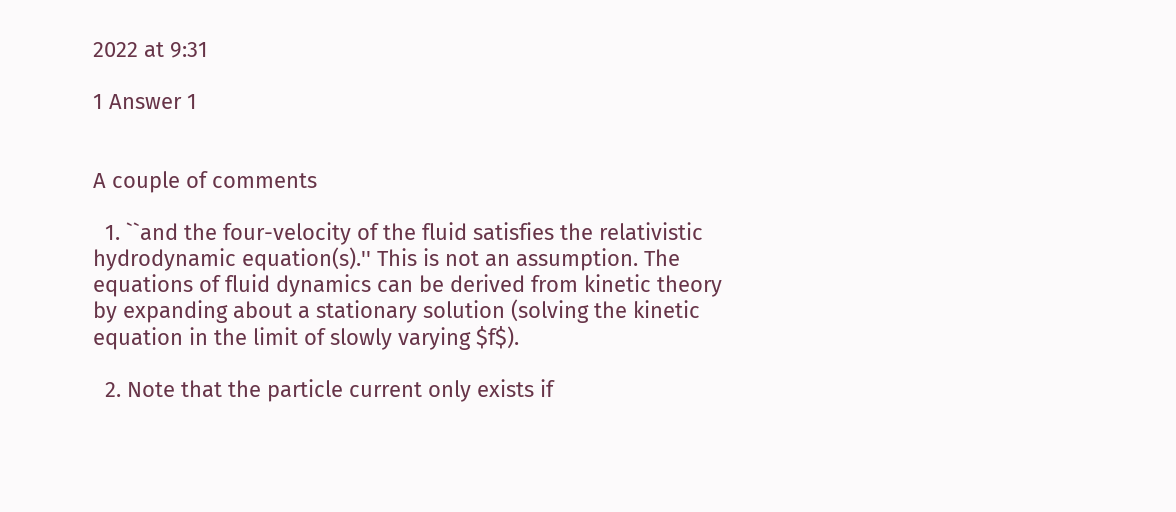2022 at 9:31

1 Answer 1


A couple of comments

  1. ``and the four-velocity of the fluid satisfies the relativistic hydrodynamic equation(s).'' This is not an assumption. The equations of fluid dynamics can be derived from kinetic theory by expanding about a stationary solution (solving the kinetic equation in the limit of slowly varying $f$).

  2. Note that the particle current only exists if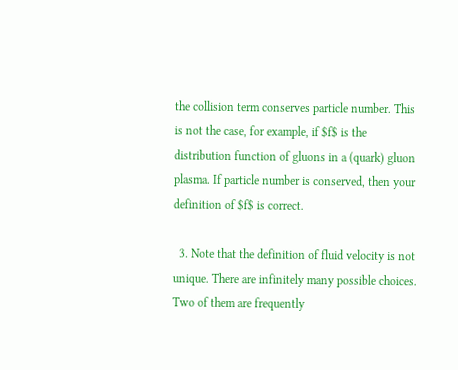the collision term conserves particle number. This is not the case, for example, if $f$ is the distribution function of gluons in a (quark) gluon plasma. If particle number is conserved, then your definition of $f$ is correct.

  3. Note that the definition of fluid velocity is not unique. There are infinitely many possible choices. Two of them are frequently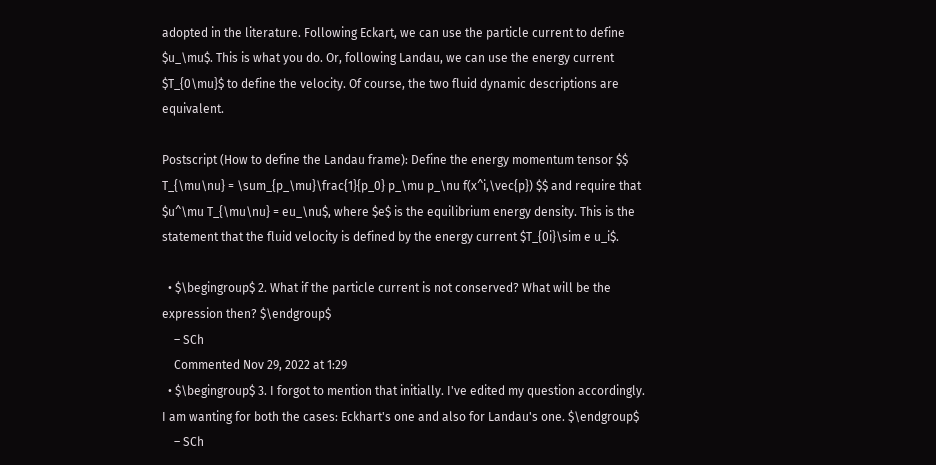adopted in the literature. Following Eckart, we can use the particle current to define $u_\mu$. This is what you do. Or, following Landau, we can use the energy current $T_{0\mu}$ to define the velocity. Of course, the two fluid dynamic descriptions are equivalent.

Postscript (How to define the Landau frame): Define the energy momentum tensor $$ T_{\mu\nu} = \sum_{p_\mu}\frac{1}{p_0} p_\mu p_\nu f(x^i,\vec{p}) $$ and require that $u^\mu T_{\mu\nu} = eu_\nu$, where $e$ is the equilibrium energy density. This is the statement that the fluid velocity is defined by the energy current $T_{0i}\sim e u_i$.

  • $\begingroup$ 2. What if the particle current is not conserved? What will be the expression then? $\endgroup$
    – SCh
    Commented Nov 29, 2022 at 1:29
  • $\begingroup$ 3. I forgot to mention that initially. I've edited my question accordingly. I am wanting for both the cases: Eckhart's one and also for Landau's one. $\endgroup$
    – SCh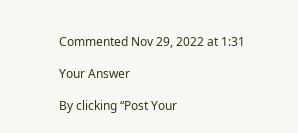Commented Nov 29, 2022 at 1:31

Your Answer

By clicking “Post Your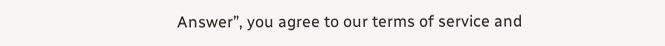Answer”, you agree to our terms of service and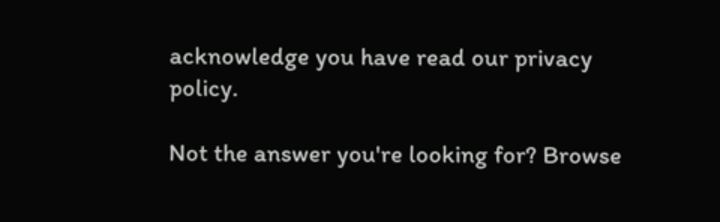acknowledge you have read our privacy policy.

Not the answer you're looking for? Browse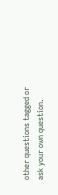other questions tagged or ask your own question.